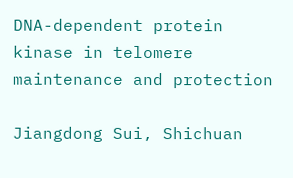DNA-dependent protein kinase in telomere maintenance and protection

Jiangdong Sui, Shichuan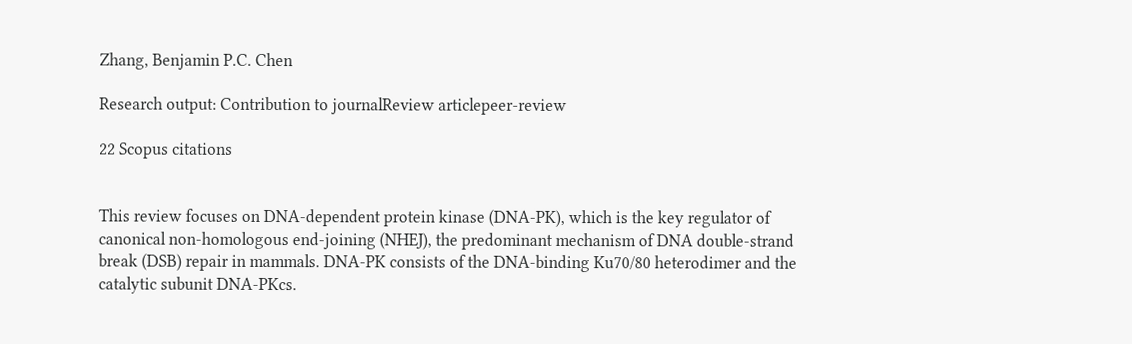Zhang, Benjamin P.C. Chen

Research output: Contribution to journalReview articlepeer-review

22 Scopus citations


This review focuses on DNA-dependent protein kinase (DNA-PK), which is the key regulator of canonical non-homologous end-joining (NHEJ), the predominant mechanism of DNA double-strand break (DSB) repair in mammals. DNA-PK consists of the DNA-binding Ku70/80 heterodimer and the catalytic subunit DNA-PKcs.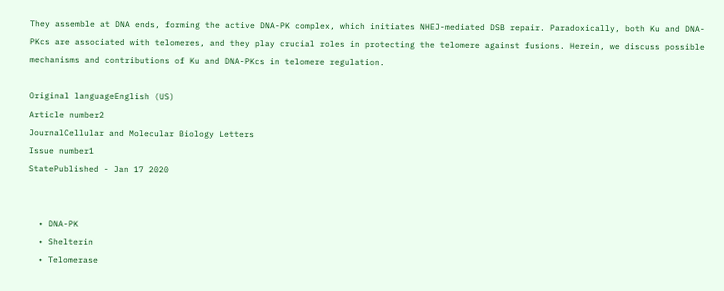They assemble at DNA ends, forming the active DNA-PK complex, which initiates NHEJ-mediated DSB repair. Paradoxically, both Ku and DNA-PKcs are associated with telomeres, and they play crucial roles in protecting the telomere against fusions. Herein, we discuss possible mechanisms and contributions of Ku and DNA-PKcs in telomere regulation.

Original languageEnglish (US)
Article number2
JournalCellular and Molecular Biology Letters
Issue number1
StatePublished - Jan 17 2020


  • DNA-PK
  • Shelterin
  • Telomerase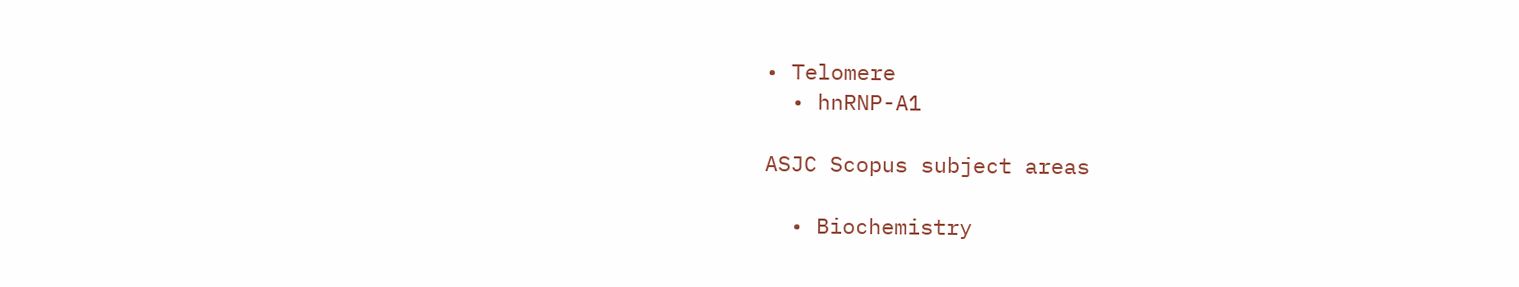• Telomere
  • hnRNP-A1

ASJC Scopus subject areas

  • Biochemistry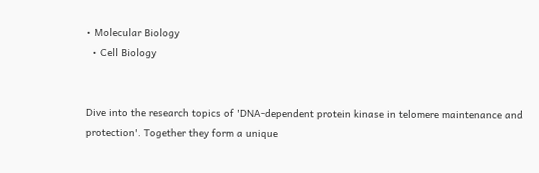• Molecular Biology
  • Cell Biology


Dive into the research topics of 'DNA-dependent protein kinase in telomere maintenance and protection'. Together they form a unique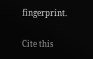fingerprint.

Cite this